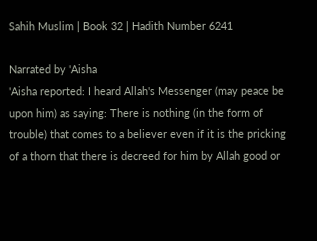Sahih Muslim | Book 32 | Hadith Number 6241

Narrated by 'Aisha
'Aisha reported: I heard Allah's Messenger (may peace be upon him) as saying: There is nothing (in the form of trouble) that comes to a believer even if it is the pricking of a thorn that there is decreed for him by Allah good or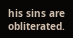his sins are obliterated.